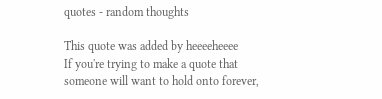quotes - random thoughts

This quote was added by heeeeheeee
If you're trying to make a quote that someone will want to hold onto forever,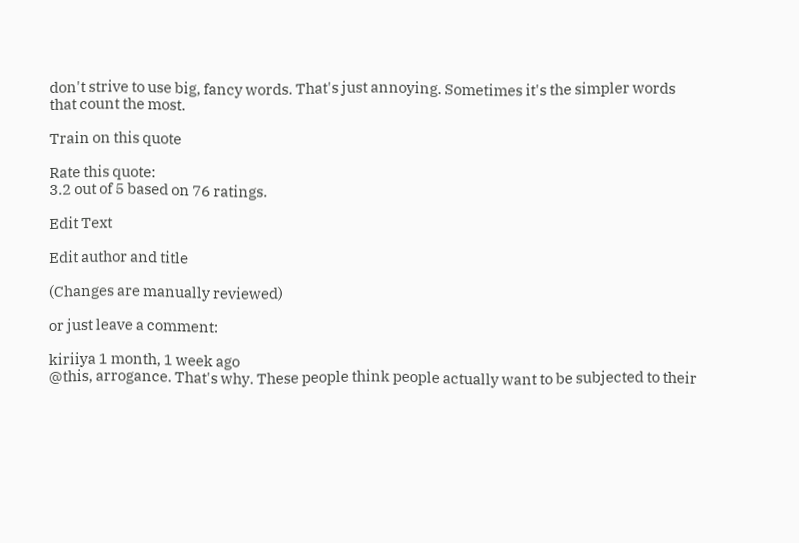don't strive to use big, fancy words. That's just annoying. Sometimes it's the simpler words that count the most.

Train on this quote

Rate this quote:
3.2 out of 5 based on 76 ratings.

Edit Text

Edit author and title

(Changes are manually reviewed)

or just leave a comment:

kiriiya 1 month, 1 week ago
@this, arrogance. That's why. These people think people actually want to be subjected to their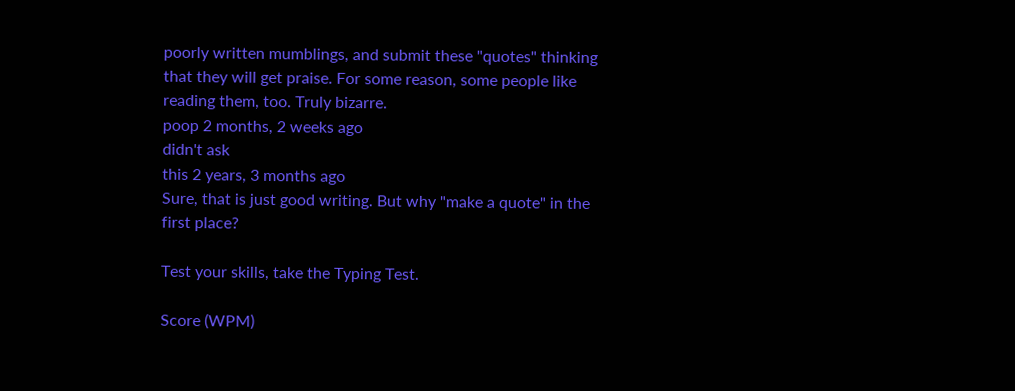poorly written mumblings, and submit these "quotes" thinking that they will get praise. For some reason, some people like reading them, too. Truly bizarre.
poop 2 months, 2 weeks ago
didn't ask
this 2 years, 3 months ago
Sure, that is just good writing. But why "make a quote" in the first place?

Test your skills, take the Typing Test.

Score (WPM)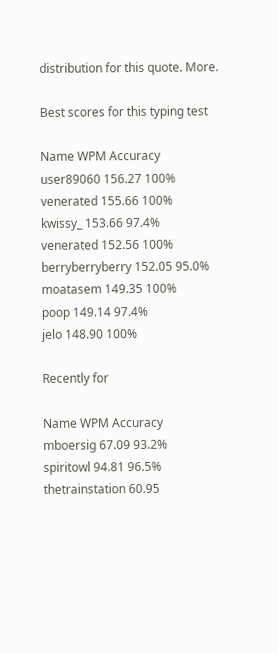distribution for this quote. More.

Best scores for this typing test

Name WPM Accuracy
user89060 156.27 100%
venerated 155.66 100%
kwissy_ 153.66 97.4%
venerated 152.56 100%
berryberryberry 152.05 95.0%
moatasem 149.35 100%
poop 149.14 97.4%
jelo 148.90 100%

Recently for

Name WPM Accuracy
mboersig 67.09 93.2%
spiritowl 94.81 96.5%
thetrainstation 60.95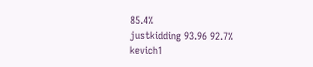85.4%
justkidding 93.96 92.7%
kevich1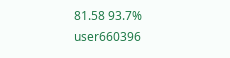81.58 93.7%
user660396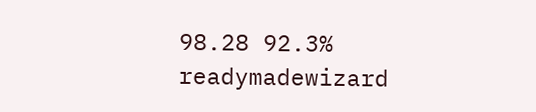98.28 92.3%
readymadewizard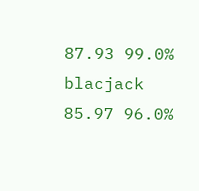87.93 99.0%
blacjack 85.97 96.0%